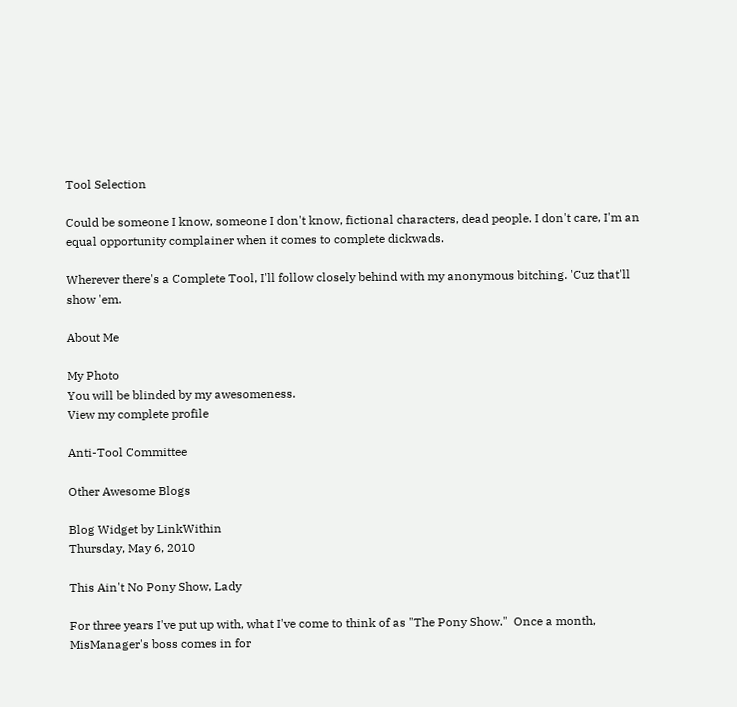Tool Selection

Could be someone I know, someone I don't know, fictional characters, dead people. I don't care, I'm an equal opportunity complainer when it comes to complete dickwads.

Wherever there's a Complete Tool, I'll follow closely behind with my anonymous bitching. 'Cuz that'll show 'em.

About Me

My Photo
You will be blinded by my awesomeness.
View my complete profile

Anti-Tool Committee

Other Awesome Blogs

Blog Widget by LinkWithin
Thursday, May 6, 2010

This Ain't No Pony Show, Lady

For three years I've put up with, what I've come to think of as "The Pony Show."  Once a month, MisManager's boss comes in for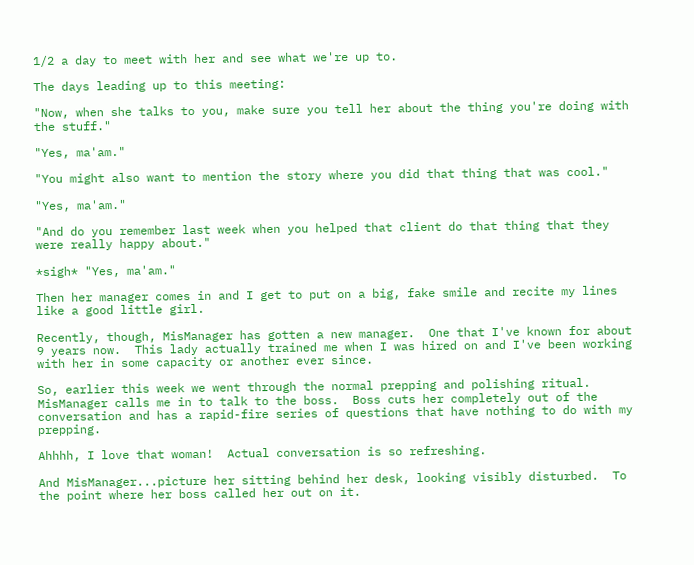1/2 a day to meet with her and see what we're up to.

The days leading up to this meeting:

"Now, when she talks to you, make sure you tell her about the thing you're doing with the stuff."

"Yes, ma'am."

"You might also want to mention the story where you did that thing that was cool."

"Yes, ma'am."

"And do you remember last week when you helped that client do that thing that they were really happy about."

*sigh* "Yes, ma'am."

Then her manager comes in and I get to put on a big, fake smile and recite my lines like a good little girl.

Recently, though, MisManager has gotten a new manager.  One that I've known for about 9 years now.  This lady actually trained me when I was hired on and I've been working with her in some capacity or another ever since.

So, earlier this week we went through the normal prepping and polishing ritual.  MisManager calls me in to talk to the boss.  Boss cuts her completely out of the conversation and has a rapid-fire series of questions that have nothing to do with my prepping.

Ahhhh, I love that woman!  Actual conversation is so refreshing.

And MisManager...picture her sitting behind her desk, looking visibly disturbed.  To the point where her boss called her out on it.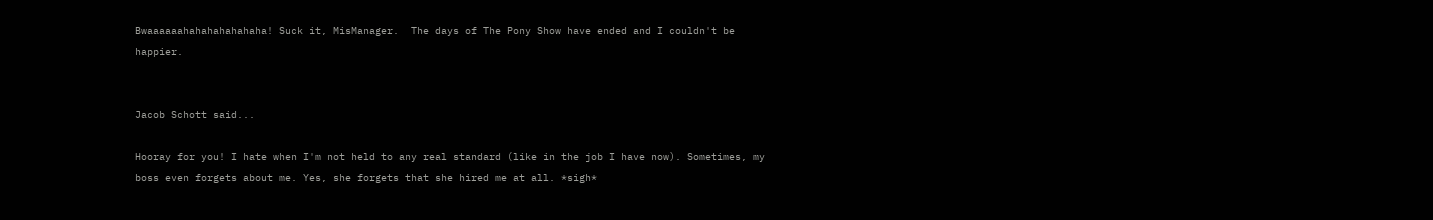Bwaaaaaahahahahahahaha! Suck it, MisManager.  The days of The Pony Show have ended and I couldn't be happier.


Jacob Schott said...

Hooray for you! I hate when I'm not held to any real standard (like in the job I have now). Sometimes, my boss even forgets about me. Yes, she forgets that she hired me at all. *sigh*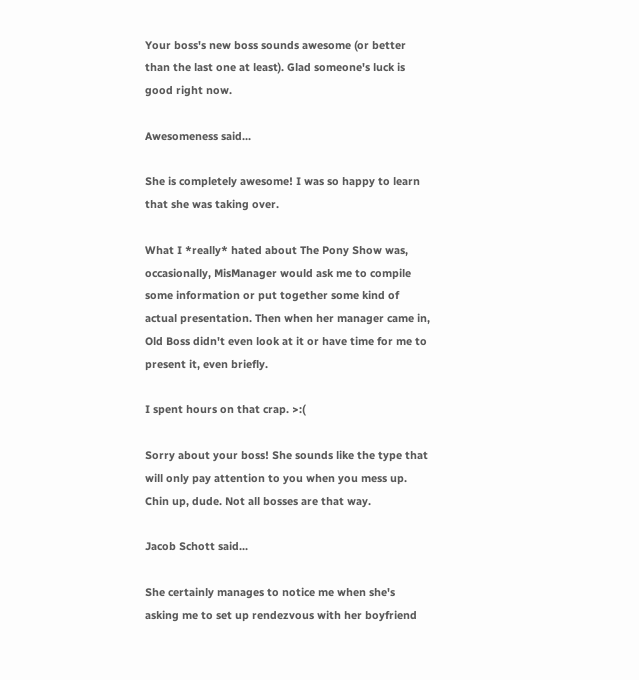Your boss's new boss sounds awesome (or better than the last one at least). Glad someone's luck is good right now.

Awesomeness said...

She is completely awesome! I was so happy to learn that she was taking over.

What I *really* hated about The Pony Show was, occasionally, MisManager would ask me to compile some information or put together some kind of actual presentation. Then when her manager came in, Old Boss didn't even look at it or have time for me to present it, even briefly.

I spent hours on that crap. >:(

Sorry about your boss! She sounds like the type that will only pay attention to you when you mess up. Chin up, dude. Not all bosses are that way.

Jacob Schott said...

She certainly manages to notice me when she's asking me to set up rendezvous with her boyfriend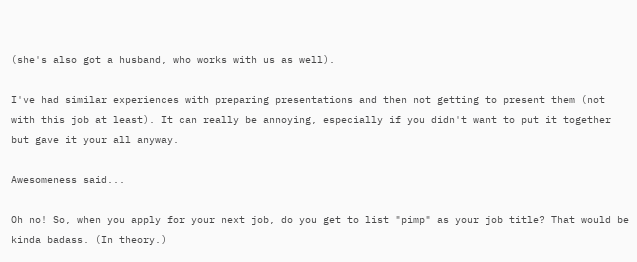(she's also got a husband, who works with us as well).

I've had similar experiences with preparing presentations and then not getting to present them (not with this job at least). It can really be annoying, especially if you didn't want to put it together but gave it your all anyway.

Awesomeness said...

Oh no! So, when you apply for your next job, do you get to list "pimp" as your job title? That would be kinda badass. (In theory.)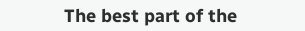The best part of the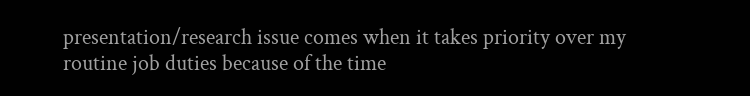presentation/research issue comes when it takes priority over my routine job duties because of the time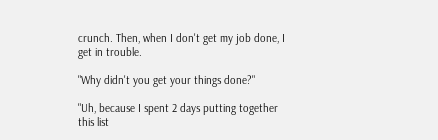crunch. Then, when I don't get my job done, I get in trouble.

"Why didn't you get your things done?"

"Uh, because I spent 2 days putting together this list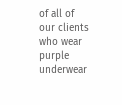of all of our clients who wear purple underwear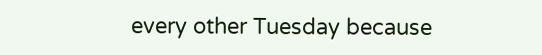every other Tuesday because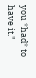you *had* to have it."